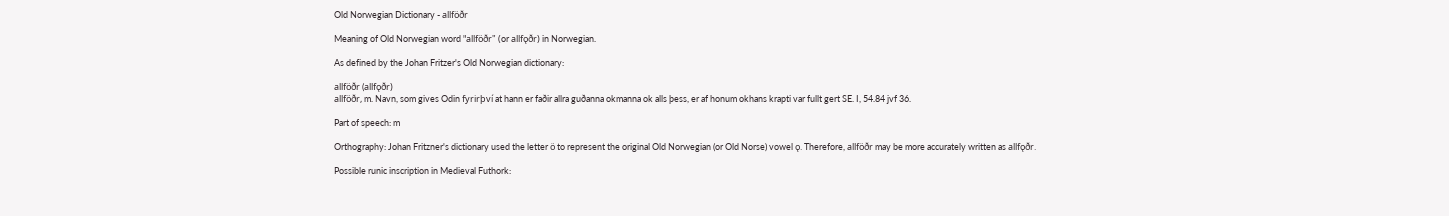Old Norwegian Dictionary - allföðr

Meaning of Old Norwegian word "allföðr" (or allfǫðr) in Norwegian.

As defined by the Johan Fritzer's Old Norwegian dictionary:

allföðr (allfǫðr)
allföðr, m. Navn, som gives Odin fyrirþví at hann er faðir allra guðanna okmanna ok alls þess, er af honum okhans krapti var fullt gert SE. I, 54.84 jvf 36.

Part of speech: m

Orthography: Johan Fritzner's dictionary used the letter ö to represent the original Old Norwegian (or Old Norse) vowel ǫ. Therefore, allföðr may be more accurately written as allfǫðr.

Possible runic inscription in Medieval Futhork: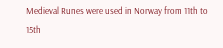Medieval Runes were used in Norway from 11th to 15th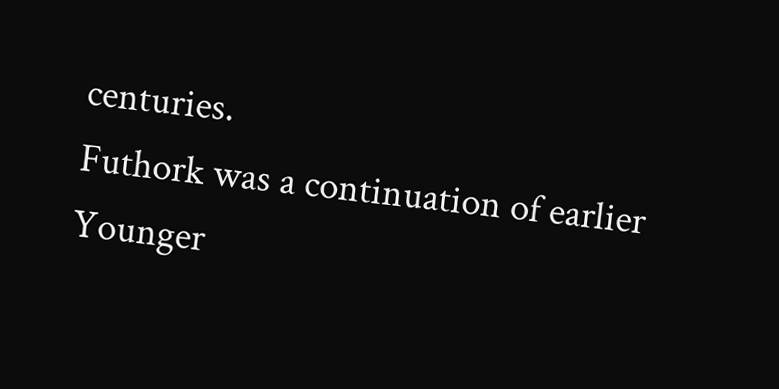centuries.
Futhork was a continuation of earlier Younger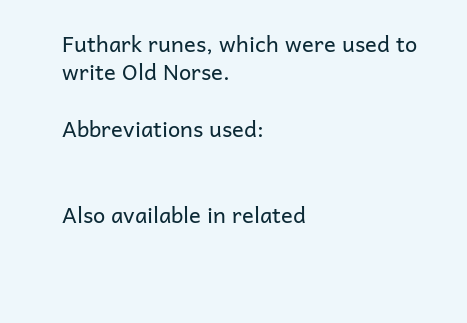Futhark runes, which were used to write Old Norse.

Abbreviations used:


Also available in related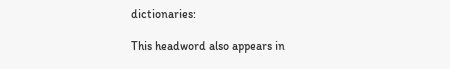dictionaries:

This headword also appears in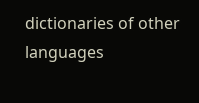dictionaries of other languages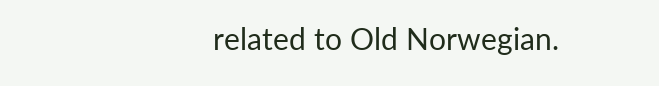related to Old Norwegian.